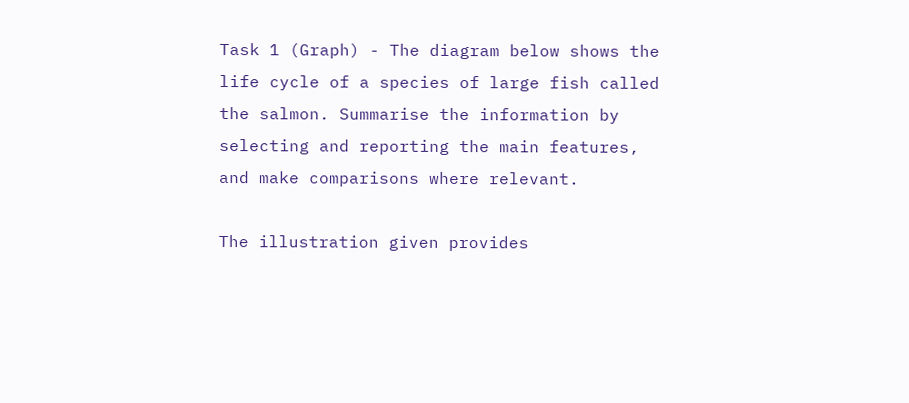Task 1 (Graph) - The diagram below shows the life cycle of a species of large fish called the salmon. Summarise the information by selecting and reporting the main features, and make comparisons where relevant.

The illustration given provides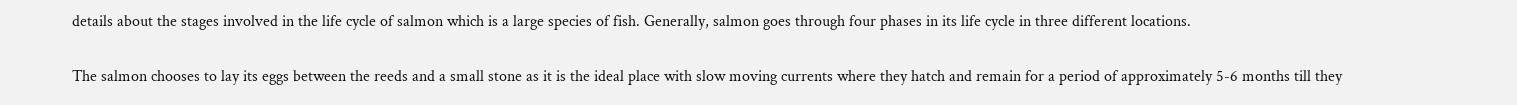details about the stages involved in the life cycle of salmon which is a large species of fish. Generally, salmon goes through four phases in its life cycle in three different locations.

The salmon chooses to lay its eggs between the reeds and a small stone as it is the ideal place with slow moving currents where they hatch and remain for a period of approximately 5-6 months till they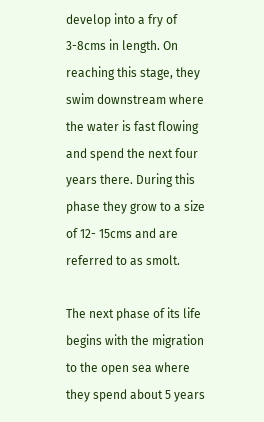develop into a fry of 3-8cms in length. On reaching this stage, they swim downstream where the water is fast flowing and spend the next four years there. During this phase they grow to a size of 12- 15cms and are referred to as smolt.

The next phase of its life begins with the migration to the open sea where they spend about 5 years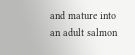and mature into an adult salmon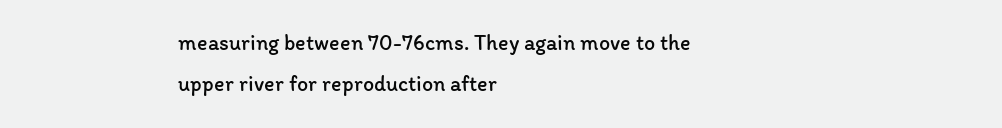measuring between 70-76cms. They again move to the upper river for reproduction after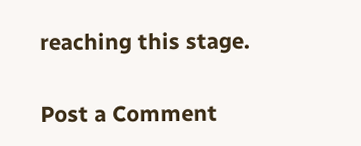reaching this stage.


Post a Comment